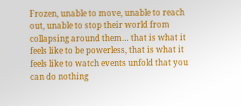Frozen, unable to move, unable to reach out, unable to stop their world from collapsing around them… that is what it feels like to be powerless, that is what it feels like to watch events unfold that you can do nothing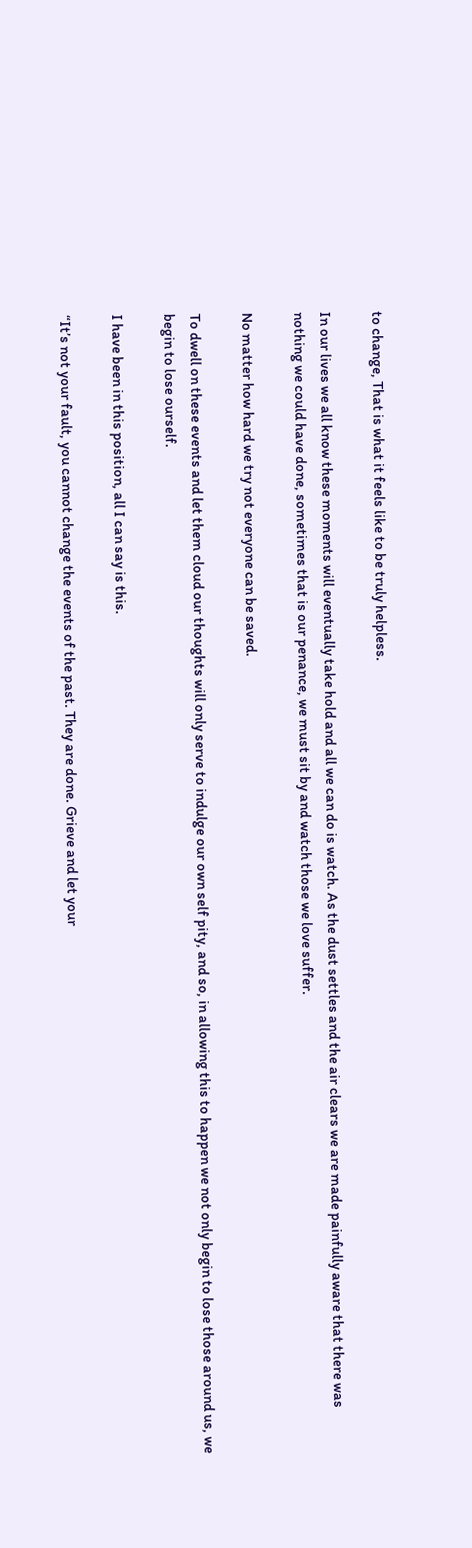to change, That is what it feels like to be truly helpless.

In our lives we all know these moments will eventually take hold and all we can do is watch. As the dust settles and the air clears we are made painfully aware that there was nothing we could have done, sometimes that is our penance, we must sit by and watch those we love suffer.

No matter how hard we try not everyone can be saved.

To dwell on these events and let them cloud our thoughts will only serve to indulge our own self pity, and so, in allowing this to happen we not only begin to lose those around us, we begin to lose ourself.

I have been in this position, all I can say is this.

“It’s not your fault, you cannot change the events of the past. They are done. Grieve and let your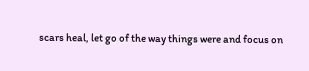scars heal, let go of the way things were and focus on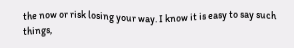the now or risk losing your way. I know it is easy to say such things,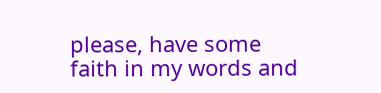please, have some faith in my words and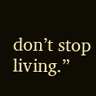don’t stop living.”